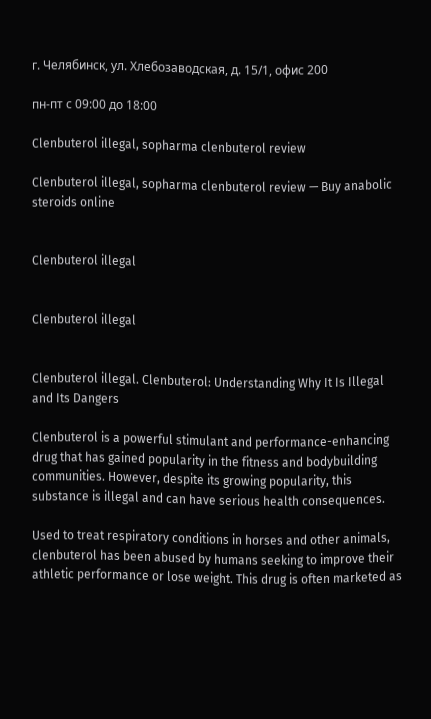г. Челябинск, ул. Хлебозаводская, д. 15/1, офис 200

пн-пт с 09:00 до 18:00

Clenbuterol illegal, sopharma clenbuterol review

Clenbuterol illegal, sopharma clenbuterol review — Buy anabolic steroids online


Clenbuterol illegal


Clenbuterol illegal


Clenbuterol illegal. Clenbuterol: Understanding Why It Is Illegal and Its Dangers

Clenbuterol is a powerful stimulant and performance-enhancing drug that has gained popularity in the fitness and bodybuilding communities. However, despite its growing popularity, this substance is illegal and can have serious health consequences.

Used to treat respiratory conditions in horses and other animals, clenbuterol has been abused by humans seeking to improve their athletic performance or lose weight. This drug is often marketed as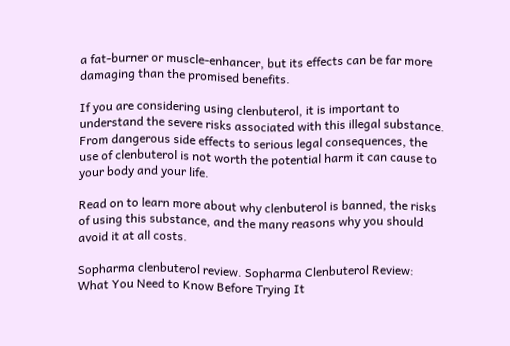a fat-burner or muscle-enhancer, but its effects can be far more damaging than the promised benefits.

If you are considering using clenbuterol, it is important to understand the severe risks associated with this illegal substance. From dangerous side effects to serious legal consequences, the use of clenbuterol is not worth the potential harm it can cause to your body and your life.

Read on to learn more about why clenbuterol is banned, the risks of using this substance, and the many reasons why you should avoid it at all costs.

Sopharma clenbuterol review. Sopharma Clenbuterol Review: What You Need to Know Before Trying It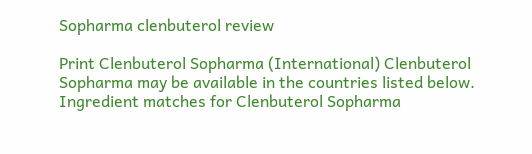Sopharma clenbuterol review

Print Clenbuterol Sopharma (International) Clenbuterol Sopharma may be available in the countries listed below. Ingredient matches for Clenbuterol Sopharma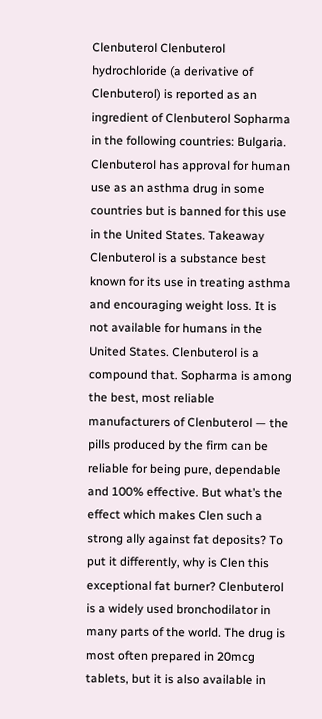Clenbuterol Clenbuterol hydrochloride (a derivative of Clenbuterol) is reported as an ingredient of Clenbuterol Sopharma in the following countries: Bulgaria. Clenbuterol has approval for human use as an asthma drug in some countries but is banned for this use in the United States. Takeaway Clenbuterol is a substance best known for its use in treating asthma and encouraging weight loss. It is not available for humans in the United States. Clenbuterol is a compound that. Sopharma is among the best, most reliable manufacturers of Clenbuterol — the pills produced by the firm can be reliable for being pure, dependable and 100% effective. But what’s the effect which makes Clen such a strong ally against fat deposits? To put it differently, why is Clen this exceptional fat burner? Clenbuterol is a widely used bronchodilator in many parts of the world. The drug is most often prepared in 20mcg tablets, but it is also available in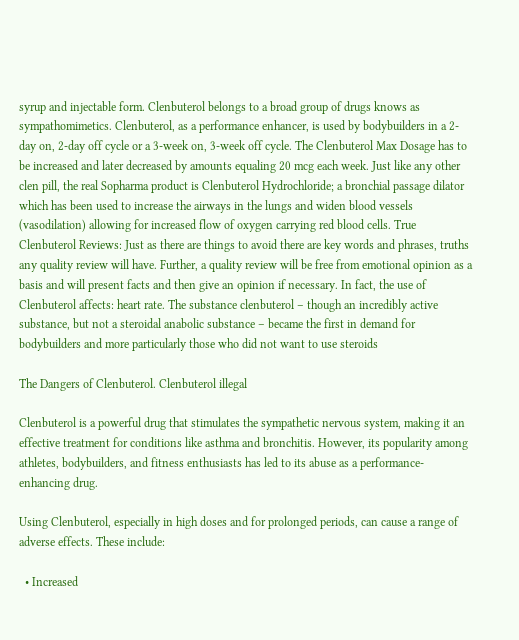syrup and injectable form. Clenbuterol belongs to a broad group of drugs knows as sympathomimetics. Clenbuterol, as a performance enhancer, is used by bodybuilders in a 2-day on, 2-day off cycle or a 3-week on, 3-week off cycle. The Clenbuterol Max Dosage has to be increased and later decreased by amounts equaling 20 mcg each week. Just like any other clen pill, the real Sopharma product is Clenbuterol Hydrochloride; a bronchial passage dilator which has been used to increase the airways in the lungs and widen blood vessels (vasodilation) allowing for increased flow of oxygen carrying red blood cells. True Clenbuterol Reviews: Just as there are things to avoid there are key words and phrases, truths any quality review will have. Further, a quality review will be free from emotional opinion as a basis and will present facts and then give an opinion if necessary. In fact, the use of Clenbuterol affects: heart rate. The substance clenbuterol – though an incredibly active substance, but not a steroidal anabolic substance – became the first in demand for bodybuilders and more particularly those who did not want to use steroids

The Dangers of Clenbuterol. Clenbuterol illegal

Clenbuterol is a powerful drug that stimulates the sympathetic nervous system, making it an effective treatment for conditions like asthma and bronchitis. However, its popularity among athletes, bodybuilders, and fitness enthusiasts has led to its abuse as a performance-enhancing drug.

Using Clenbuterol, especially in high doses and for prolonged periods, can cause a range of adverse effects. These include:

  • Increased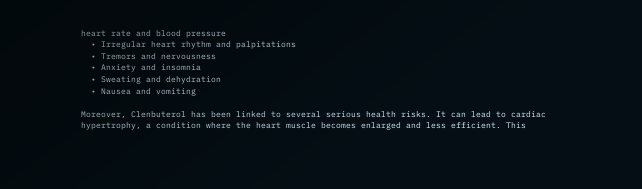heart rate and blood pressure
  • Irregular heart rhythm and palpitations
  • Tremors and nervousness
  • Anxiety and insomnia
  • Sweating and dehydration
  • Nausea and vomiting

Moreover, Clenbuterol has been linked to several serious health risks. It can lead to cardiac hypertrophy, a condition where the heart muscle becomes enlarged and less efficient. This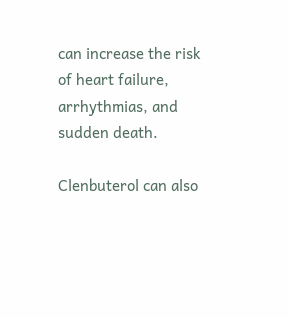can increase the risk of heart failure, arrhythmias, and sudden death.

Clenbuterol can also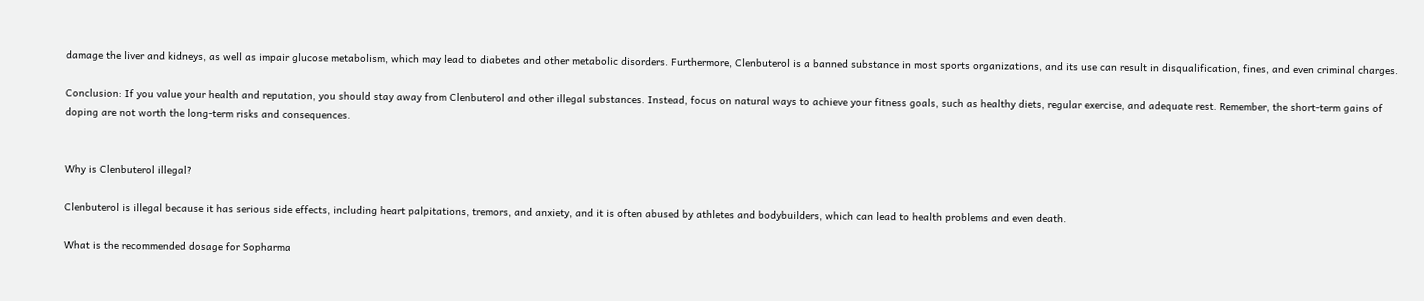damage the liver and kidneys, as well as impair glucose metabolism, which may lead to diabetes and other metabolic disorders. Furthermore, Clenbuterol is a banned substance in most sports organizations, and its use can result in disqualification, fines, and even criminal charges.

Conclusion: If you value your health and reputation, you should stay away from Clenbuterol and other illegal substances. Instead, focus on natural ways to achieve your fitness goals, such as healthy diets, regular exercise, and adequate rest. Remember, the short-term gains of doping are not worth the long-term risks and consequences.


Why is Clenbuterol illegal?

Clenbuterol is illegal because it has serious side effects, including heart palpitations, tremors, and anxiety, and it is often abused by athletes and bodybuilders, which can lead to health problems and even death.

What is the recommended dosage for Sopharma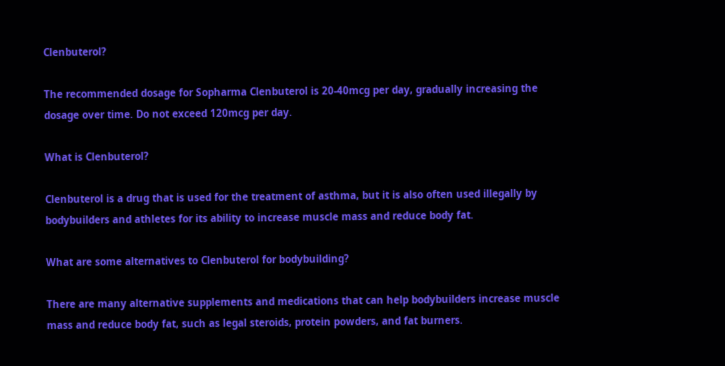Clenbuterol?

The recommended dosage for Sopharma Clenbuterol is 20-40mcg per day, gradually increasing the dosage over time. Do not exceed 120mcg per day.

What is Clenbuterol?

Clenbuterol is a drug that is used for the treatment of asthma, but it is also often used illegally by bodybuilders and athletes for its ability to increase muscle mass and reduce body fat.

What are some alternatives to Clenbuterol for bodybuilding?

There are many alternative supplements and medications that can help bodybuilders increase muscle mass and reduce body fat, such as legal steroids, protein powders, and fat burners.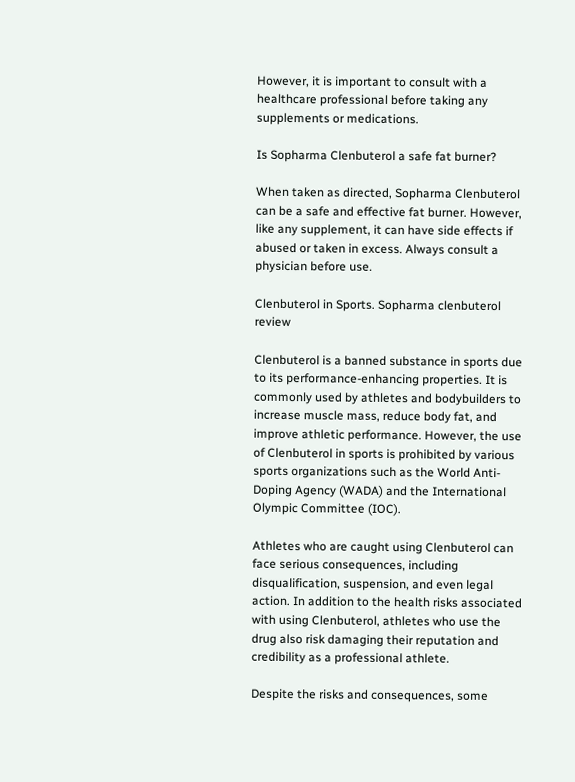However, it is important to consult with a healthcare professional before taking any supplements or medications.

Is Sopharma Clenbuterol a safe fat burner?

When taken as directed, Sopharma Clenbuterol can be a safe and effective fat burner. However, like any supplement, it can have side effects if abused or taken in excess. Always consult a physician before use.

Clenbuterol in Sports. Sopharma clenbuterol review

Clenbuterol is a banned substance in sports due to its performance-enhancing properties. It is commonly used by athletes and bodybuilders to increase muscle mass, reduce body fat, and improve athletic performance. However, the use of Clenbuterol in sports is prohibited by various sports organizations such as the World Anti-Doping Agency (WADA) and the International Olympic Committee (IOC).

Athletes who are caught using Clenbuterol can face serious consequences, including disqualification, suspension, and even legal action. In addition to the health risks associated with using Clenbuterol, athletes who use the drug also risk damaging their reputation and credibility as a professional athlete.

Despite the risks and consequences, some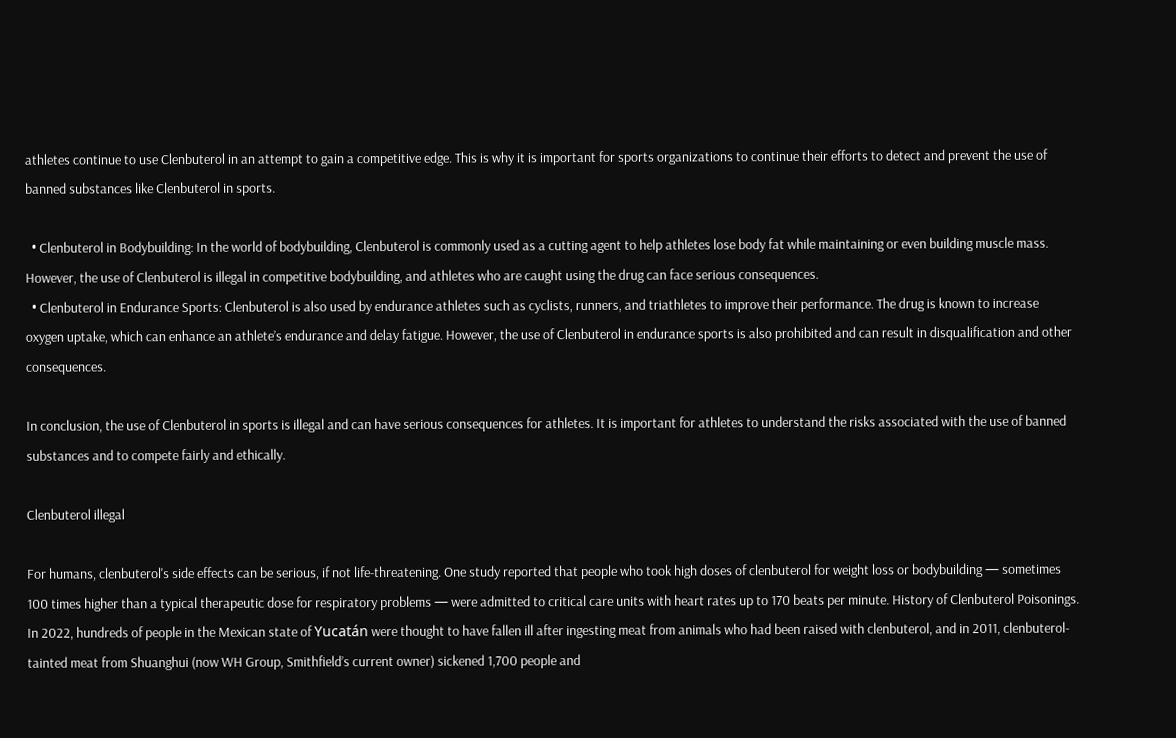athletes continue to use Clenbuterol in an attempt to gain a competitive edge. This is why it is important for sports organizations to continue their efforts to detect and prevent the use of banned substances like Clenbuterol in sports.

  • Clenbuterol in Bodybuilding: In the world of bodybuilding, Clenbuterol is commonly used as a cutting agent to help athletes lose body fat while maintaining or even building muscle mass. However, the use of Clenbuterol is illegal in competitive bodybuilding, and athletes who are caught using the drug can face serious consequences.
  • Clenbuterol in Endurance Sports: Clenbuterol is also used by endurance athletes such as cyclists, runners, and triathletes to improve their performance. The drug is known to increase oxygen uptake, which can enhance an athlete’s endurance and delay fatigue. However, the use of Clenbuterol in endurance sports is also prohibited and can result in disqualification and other consequences.

In conclusion, the use of Clenbuterol in sports is illegal and can have serious consequences for athletes. It is important for athletes to understand the risks associated with the use of banned substances and to compete fairly and ethically.

Clenbuterol illegal

For humans, clenbuterol's side effects can be serious, if not life-threatening. One study reported that people who took high doses of clenbuterol for weight loss or bodybuilding — sometimes 100 times higher than a typical therapeutic dose for respiratory problems — were admitted to critical care units with heart rates up to 170 beats per minute. History of Clenbuterol Poisonings. In 2022, hundreds of people in the Mexican state of Yucatán were thought to have fallen ill after ingesting meat from animals who had been raised with clenbuterol, and in 2011, clenbuterol-tainted meat from Shuanghui (now WH Group, Smithfield’s current owner) sickened 1,700 people and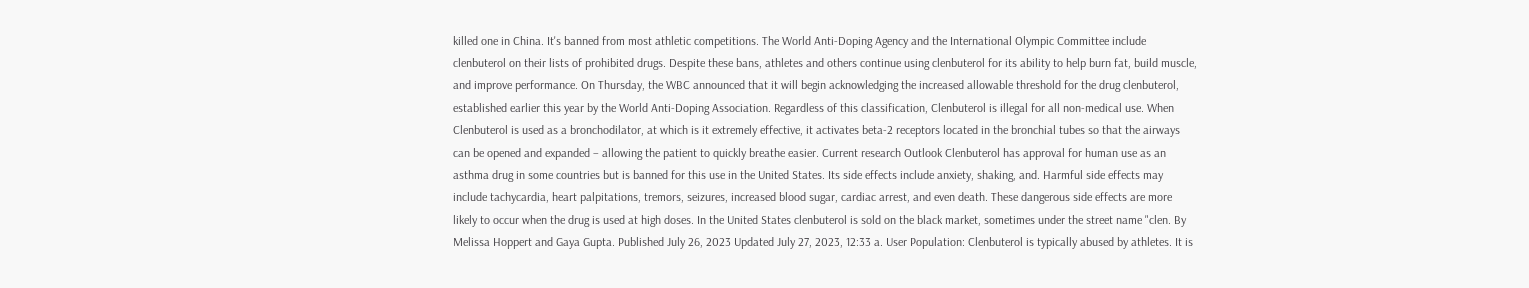killed one in China. It's banned from most athletic competitions. The World Anti-Doping Agency and the International Olympic Committee include clenbuterol on their lists of prohibited drugs. Despite these bans, athletes and others continue using clenbuterol for its ability to help burn fat, build muscle, and improve performance. On Thursday, the WBC announced that it will begin acknowledging the increased allowable threshold for the drug clenbuterol, established earlier this year by the World Anti-Doping Association. Regardless of this classification, Clenbuterol is illegal for all non-medical use. When Clenbuterol is used as a bronchodilator, at which is it extremely effective, it activates beta-2 receptors located in the bronchial tubes so that the airways can be opened and expanded – allowing the patient to quickly breathe easier. Current research Outlook Clenbuterol has approval for human use as an asthma drug in some countries but is banned for this use in the United States. Its side effects include anxiety, shaking, and. Harmful side effects may include tachycardia, heart palpitations, tremors, seizures, increased blood sugar, cardiac arrest, and even death. These dangerous side effects are more likely to occur when the drug is used at high doses. In the United States clenbuterol is sold on the black market, sometimes under the street name "clen. By Melissa Hoppert and Gaya Gupta. Published July 26, 2023 Updated July 27, 2023, 12:33 a. User Population: Clenbuterol is typically abused by athletes. It is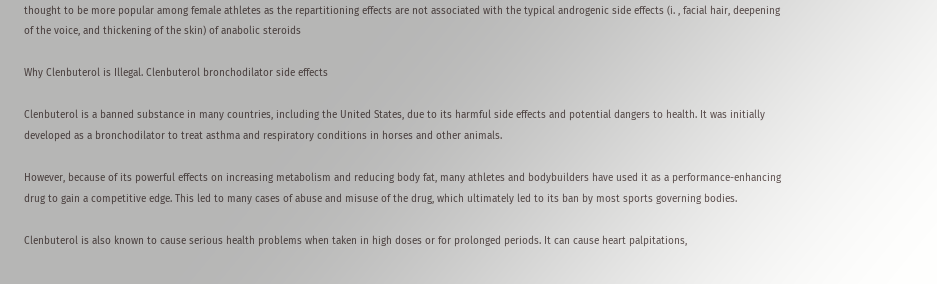thought to be more popular among female athletes as the repartitioning effects are not associated with the typical androgenic side effects (i. , facial hair, deepening of the voice, and thickening of the skin) of anabolic steroids

Why Clenbuterol is Illegal. Clenbuterol bronchodilator side effects

Clenbuterol is a banned substance in many countries, including the United States, due to its harmful side effects and potential dangers to health. It was initially developed as a bronchodilator to treat asthma and respiratory conditions in horses and other animals.

However, because of its powerful effects on increasing metabolism and reducing body fat, many athletes and bodybuilders have used it as a performance-enhancing drug to gain a competitive edge. This led to many cases of abuse and misuse of the drug, which ultimately led to its ban by most sports governing bodies.

Clenbuterol is also known to cause serious health problems when taken in high doses or for prolonged periods. It can cause heart palpitations,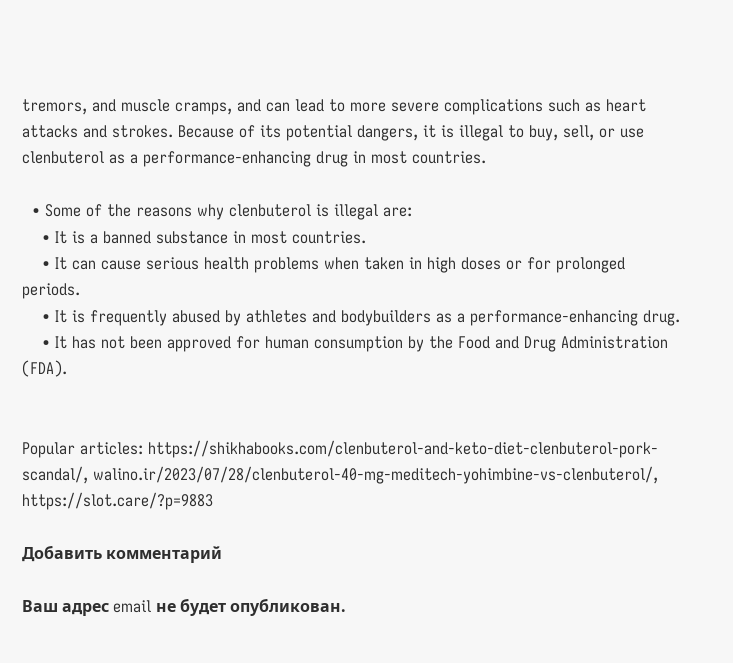tremors, and muscle cramps, and can lead to more severe complications such as heart attacks and strokes. Because of its potential dangers, it is illegal to buy, sell, or use clenbuterol as a performance-enhancing drug in most countries.

  • Some of the reasons why clenbuterol is illegal are:
    • It is a banned substance in most countries.
    • It can cause serious health problems when taken in high doses or for prolonged periods.
    • It is frequently abused by athletes and bodybuilders as a performance-enhancing drug.
    • It has not been approved for human consumption by the Food and Drug Administration (FDA).


Popular articles: https://shikhabooks.com/clenbuterol-and-keto-diet-clenbuterol-pork-scandal/, walino.ir/2023/07/28/clenbuterol-40-mg-meditech-yohimbine-vs-clenbuterol/, https://slot.care/?p=9883

Добавить комментарий

Ваш адрес email не будет опубликован.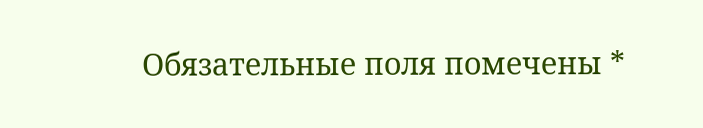Обязательные поля помечены *